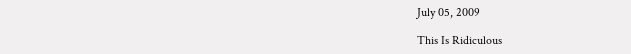July 05, 2009

This Is Ridiculous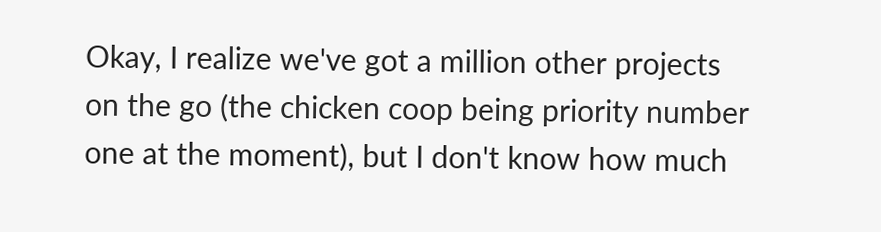Okay, I realize we've got a million other projects on the go (the chicken coop being priority number one at the moment), but I don't know how much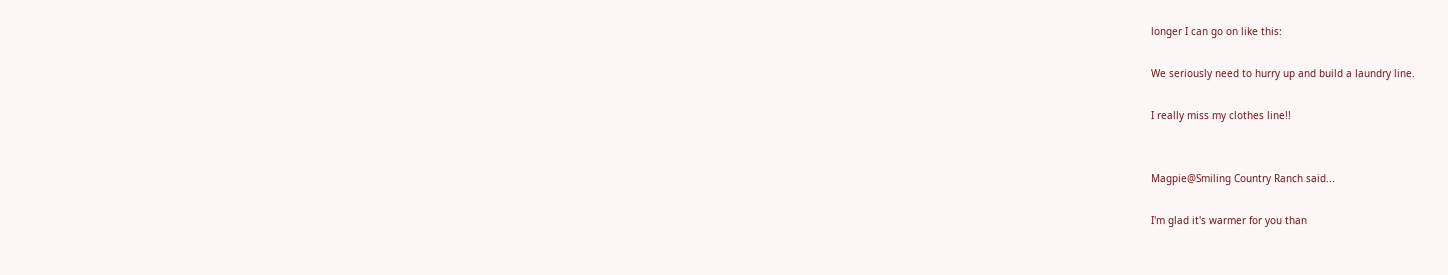longer I can go on like this:

We seriously need to hurry up and build a laundry line.

I really miss my clothes line!!


Magpie@Smiling Country Ranch said...

I'm glad it's warmer for you than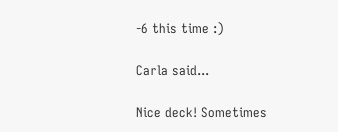-6 this time :)

Carla said...

Nice deck! Sometimes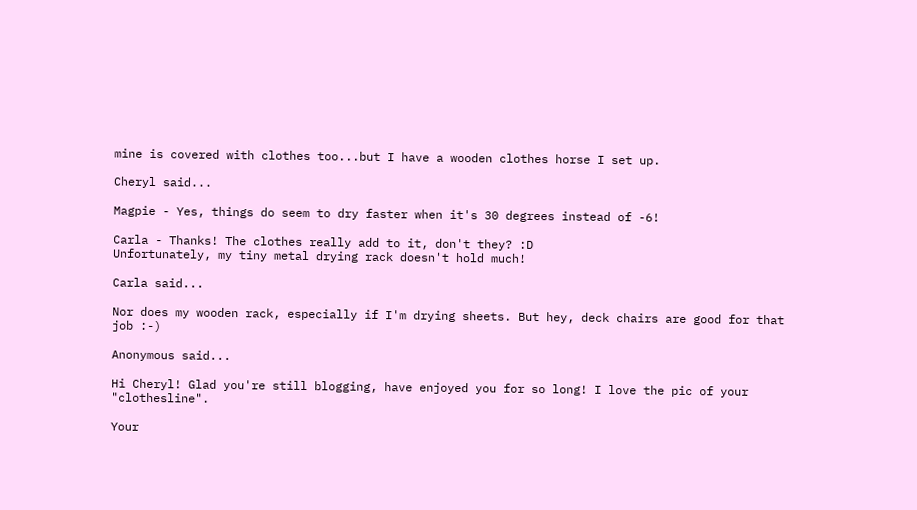mine is covered with clothes too...but I have a wooden clothes horse I set up.

Cheryl said...

Magpie - Yes, things do seem to dry faster when it's 30 degrees instead of -6!

Carla - Thanks! The clothes really add to it, don't they? :D
Unfortunately, my tiny metal drying rack doesn't hold much!

Carla said...

Nor does my wooden rack, especially if I'm drying sheets. But hey, deck chairs are good for that job :-)

Anonymous said...

Hi Cheryl! Glad you're still blogging, have enjoyed you for so long! I love the pic of your "clothesline".

Your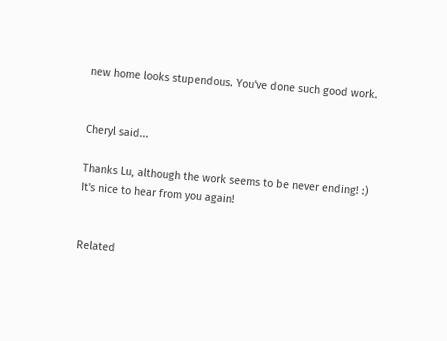new home looks stupendous. You've done such good work.


Cheryl said...

Thanks Lu, although the work seems to be never ending! :)
It's nice to hear from you again!


Related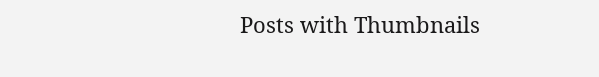Posts with Thumbnails